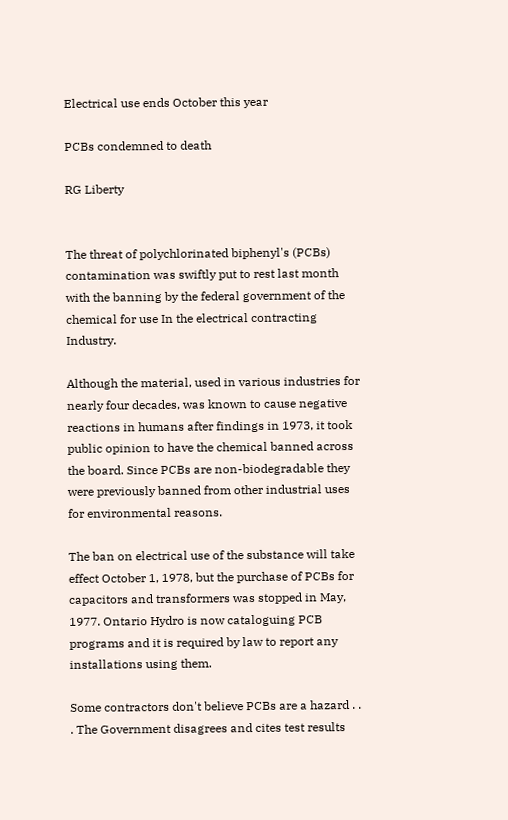Electrical use ends October this year

PCBs condemned to death

RG Liberty


The threat of polychlorinated biphenyl's (PCBs) contamination was swiftly put to rest last month with the banning by the federal government of the chemical for use In the electrical contracting Industry.

Although the material, used in various industries for nearly four decades, was known to cause negative reactions in humans after findings in 1973, it took public opinion to have the chemical banned across the board. Since PCBs are non-biodegradable they were previously banned from other industrial uses for environmental reasons.

The ban on electrical use of the substance will take effect October 1, 1978, but the purchase of PCBs for capacitors and transformers was stopped in May, 1977. Ontario Hydro is now cataloguing PCB programs and it is required by law to report any installations using them.

Some contractors don't believe PCBs are a hazard . . . The Government disagrees and cites test results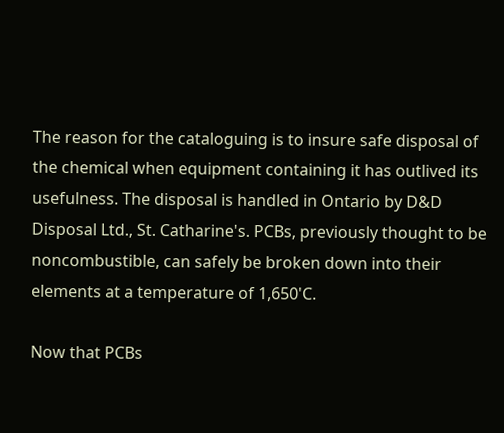The reason for the cataloguing is to insure safe disposal of the chemical when equipment containing it has outlived its usefulness. The disposal is handled in Ontario by D&D Disposal Ltd., St. Catharine's. PCBs, previously thought to be noncombustible, can safely be broken down into their elements at a temperature of 1,650'C.

Now that PCBs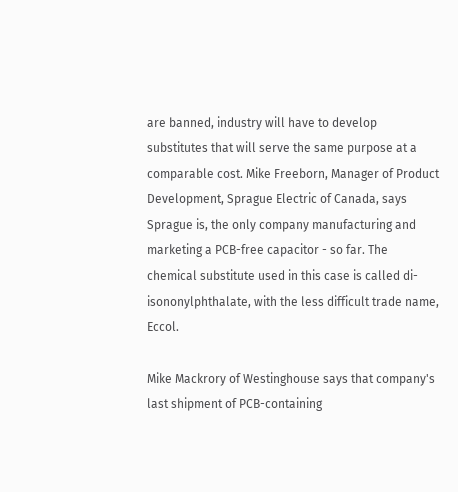are banned, industry will have to develop substitutes that will serve the same purpose at a comparable cost. Mike Freeborn, Manager of Product Development, Sprague Electric of Canada, says Sprague is, the only company manufacturing and marketing a PCB-free capacitor - so far. The chemical substitute used in this case is called di-isononylphthalate, with the less difficult trade name, Eccol.

Mike Mackrory of Westinghouse says that company's last shipment of PCB-containing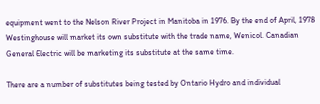equipment went to the Nelson River Project in Manitoba in 1976. By the end of April, 1978 Westinghouse will market its own substitute with the trade name, Wenicol. Canadian General Electric will be marketing its substitute at the same time.

There are a number of substitutes being tested by Ontario Hydro and individual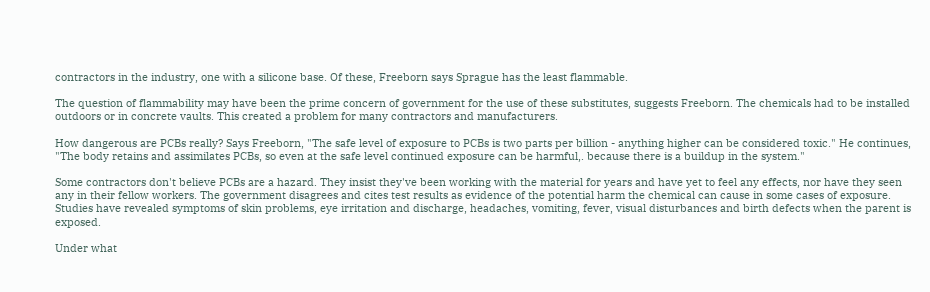contractors in the industry, one with a silicone base. Of these, Freeborn says Sprague has the least flammable.

The question of flammability may have been the prime concern of government for the use of these substitutes, suggests Freeborn. The chemicals had to be installed outdoors or in concrete vaults. This created a problem for many contractors and manufacturers.

How dangerous are PCBs really? Says Freeborn, "The safe level of exposure to PCBs is two parts per billion - anything higher can be considered toxic." He continues, "The body retains and assimilates PCBs, so even at the safe level continued exposure can be harmful,. because there is a buildup in the system."

Some contractors don't believe PCBs are a hazard. They insist they've been working with the material for years and have yet to feel any effects, nor have they seen any in their fellow workers. The government disagrees and cites test results as evidence of the potential harm the chemical can cause in some cases of exposure. Studies have revealed symptoms of skin problems, eye irritation and discharge, headaches, vomiting, fever, visual disturbances and birth defects when the parent is exposed.

Under what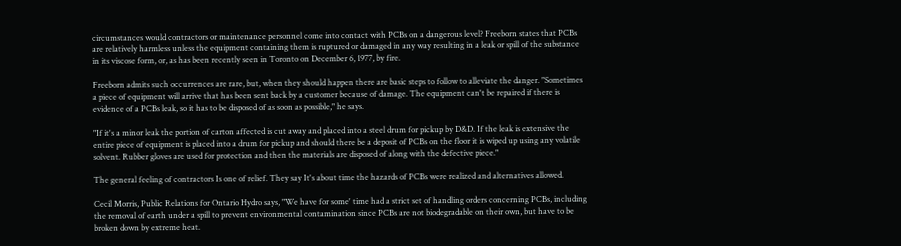circumstances would contractors or maintenance personnel come into contact with PCBs on a dangerous level? Freeborn states that PCBs are relatively harmless unless the equipment containing them is ruptured or damaged in any way resulting in a leak or spill of the substance in its viscose form, or, as has been recently seen in Toronto on December 6, 1977, by fire.

Freeborn admits such occurrences are rare, but, when they should happen there are basic steps to follow to alleviate the danger. "Sometimes a piece of equipment will arrive that has been sent back by a customer because of damage. The equipment can't be repaired if there is evidence of a PCBs leak, so it has to be disposed of as soon as possible," he says.

"If it's a minor leak the portion of carton affected is cut away and placed into a steel drum for pickup by D&D. If the leak is extensive the entire piece of equipment is placed into a drum for pickup and should there be a deposit of PCBs on the floor it is wiped up using any volatile solvent. Rubber gloves are used for protection and then the materials are disposed of along with the defective piece."

The general feeling of contractors Is one of relief. They say It's about time the hazards of PCBs were realized and alternatives allowed.

Cecil Morris, Public Relations for Ontario Hydro says, "We have for some' time had a strict set of handling orders concerning PCBs, including the removal of earth under a spill to prevent environmental contamination since PCBs are not biodegradable on their own, but have to be broken down by extreme heat.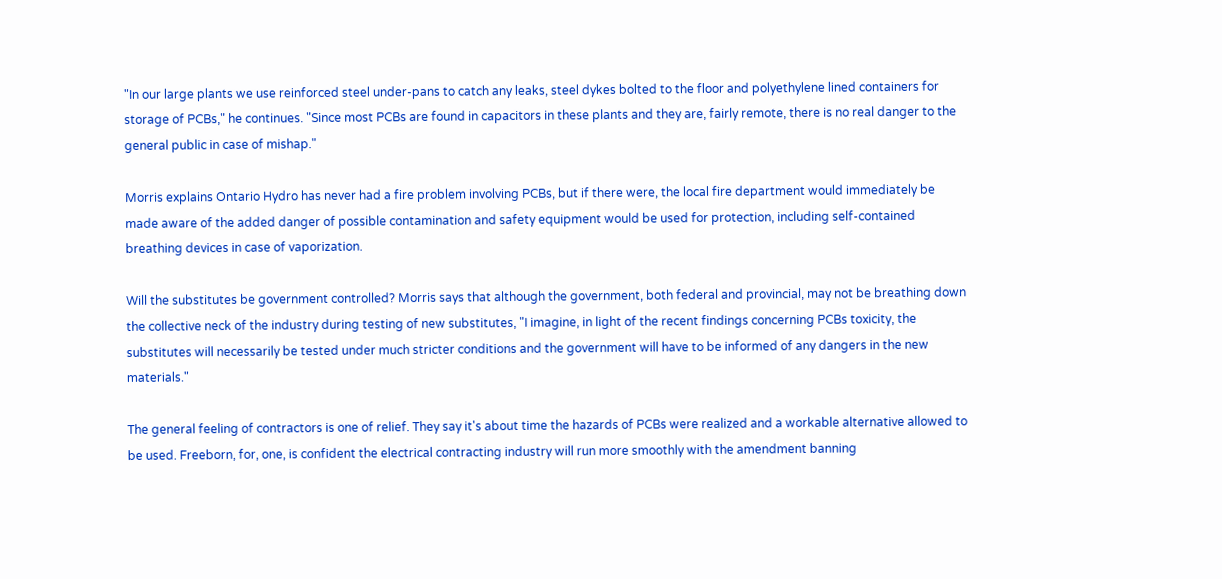"In our large plants we use reinforced steel under-pans to catch any leaks, steel dykes bolted to the floor and polyethylene lined containers for storage of PCBs," he continues. "Since most PCBs are found in capacitors in these plants and they are, fairly remote, there is no real danger to the general public in case of mishap."

Morris explains Ontario Hydro has never had a fire problem involving PCBs, but if there were, the local fire department would immediately be made aware of the added danger of possible contamination and safety equipment would be used for protection, including self-contained breathing devices in case of vaporization.

Will the substitutes be government controlled? Morris says that although the government, both federal and provincial, may not be breathing down the collective neck of the industry during testing of new substitutes, "I imagine, in light of the recent findings concerning PCBs toxicity, the substitutes will necessarily be tested under much stricter conditions and the government will have to be informed of any dangers in the new materials."

The general feeling of contractors is one of relief. They say it's about time the hazards of PCBs were realized and a workable alternative allowed to be used. Freeborn, for, one, is confident the electrical contracting industry will run more smoothly with the amendment banning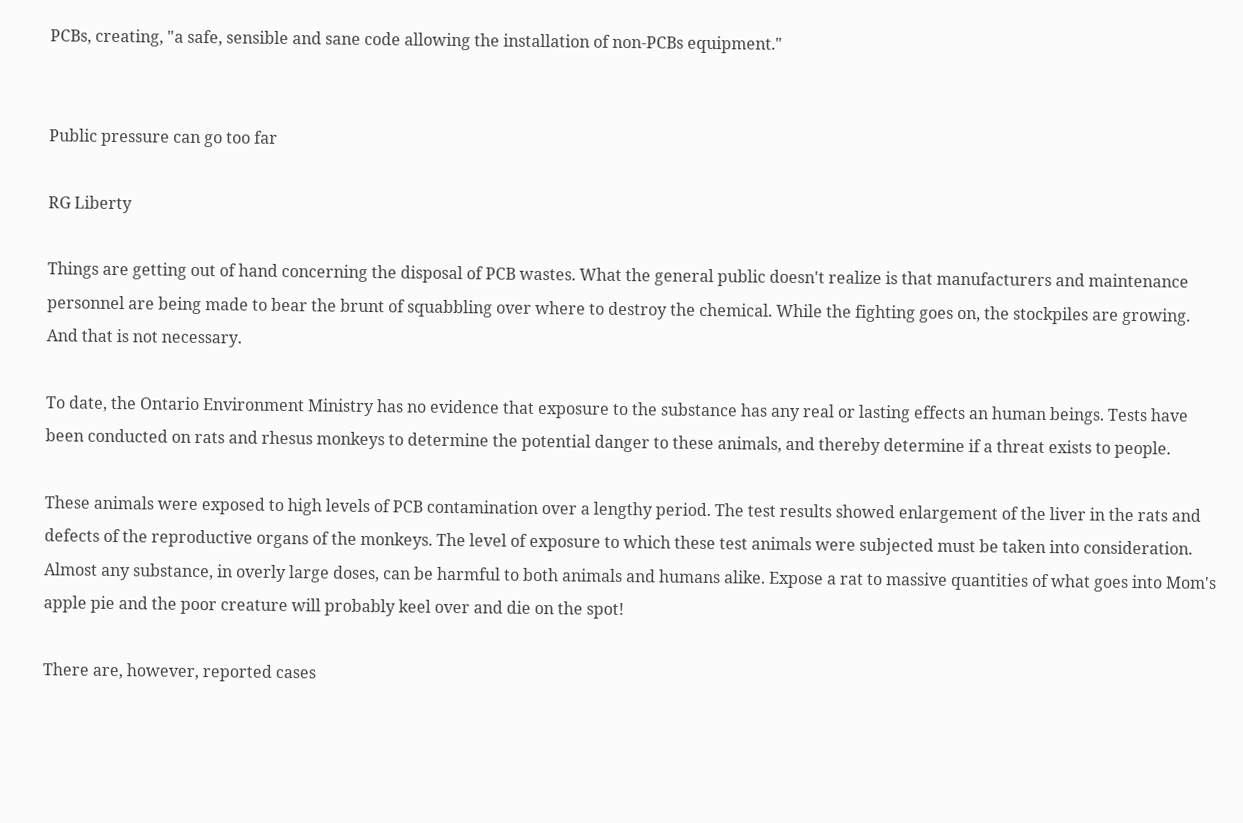PCBs, creating, "a safe, sensible and sane code allowing the installation of non-PCBs equipment."


Public pressure can go too far

RG Liberty

Things are getting out of hand concerning the disposal of PCB wastes. What the general public doesn't realize is that manufacturers and maintenance personnel are being made to bear the brunt of squabbling over where to destroy the chemical. While the fighting goes on, the stockpiles are growing. And that is not necessary.

To date, the Ontario Environment Ministry has no evidence that exposure to the substance has any real or lasting effects an human beings. Tests have been conducted on rats and rhesus monkeys to determine the potential danger to these animals, and thereby determine if a threat exists to people.

These animals were exposed to high levels of PCB contamination over a lengthy period. The test results showed enlargement of the liver in the rats and defects of the reproductive organs of the monkeys. The level of exposure to which these test animals were subjected must be taken into consideration. Almost any substance, in overly large doses, can be harmful to both animals and humans alike. Expose a rat to massive quantities of what goes into Mom's apple pie and the poor creature will probably keel over and die on the spot!

There are, however, reported cases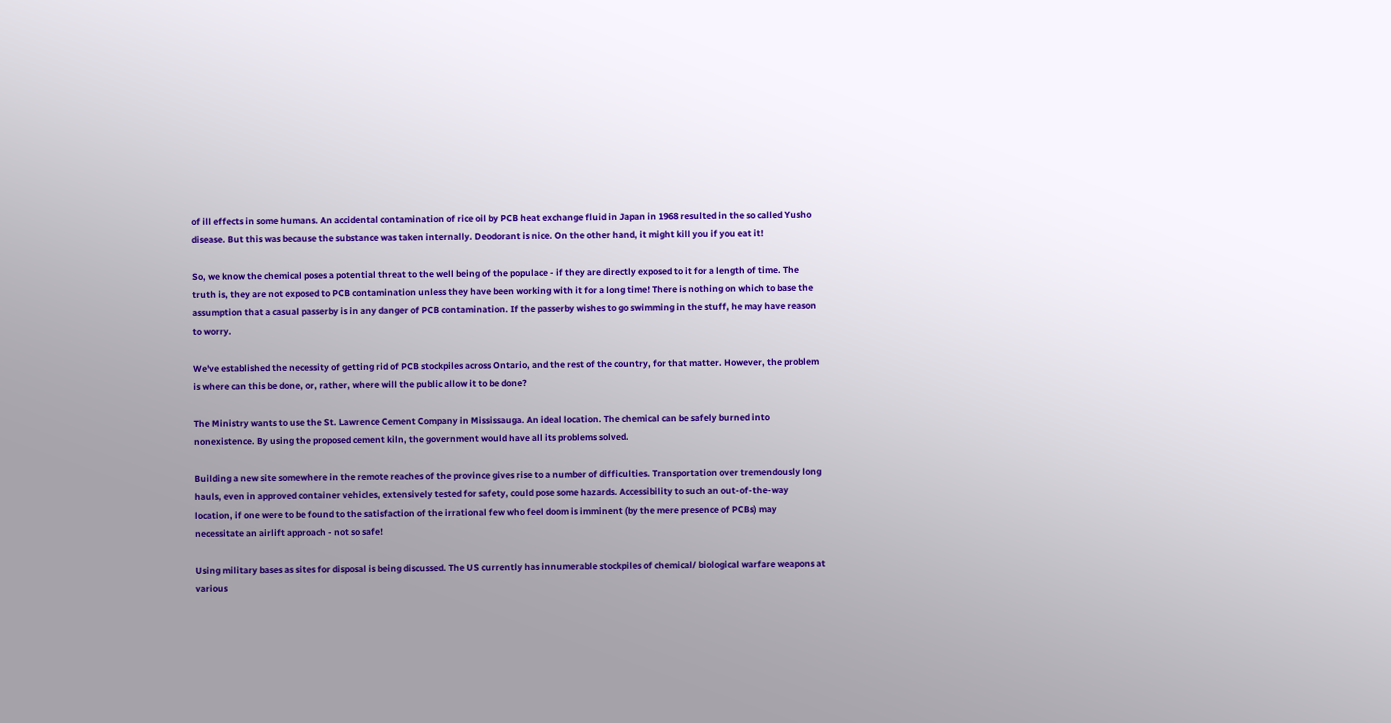of ill effects in some humans. An accidental contamination of rice oil by PCB heat exchange fluid in Japan in 1968 resulted in the so called Yusho disease. But this was because the substance was taken internally. Deodorant is nice. On the other hand, it might kill you if you eat it!

So, we know the chemical poses a potential threat to the well being of the populace - if they are directly exposed to it for a length of time. The truth is, they are not exposed to PCB contamination unless they have been working with it for a long time! There is nothing on which to base the assumption that a casual passerby is in any danger of PCB contamination. If the passerby wishes to go swimming in the stuff, he may have reason to worry.

We've established the necessity of getting rid of PCB stockpiles across Ontario, and the rest of the country, for that matter. However, the problem is where can this be done, or, rather, where will the public allow it to be done?

The Ministry wants to use the St. Lawrence Cement Company in Mississauga. An ideal location. The chemical can be safely burned into nonexistence. By using the proposed cement kiln, the government would have all its problems solved.

Building a new site somewhere in the remote reaches of the province gives rise to a number of difficulties. Transportation over tremendously long hauls, even in approved container vehicles, extensively tested for safety, could pose some hazards. Accessibility to such an out-of-the-way location, if one were to be found to the satisfaction of the irrational few who feel doom is imminent (by the mere presence of PCBs) may necessitate an airlift approach - not so safe!

Using military bases as sites for disposal is being discussed. The US currently has innumerable stockpiles of chemical/ biological warfare weapons at various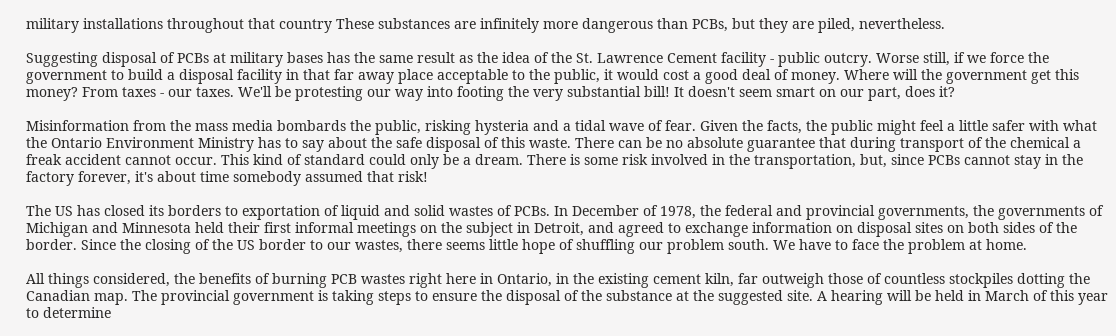military installations throughout that country These substances are infinitely more dangerous than PCBs, but they are piled, nevertheless.

Suggesting disposal of PCBs at military bases has the same result as the idea of the St. Lawrence Cement facility - public outcry. Worse still, if we force the government to build a disposal facility in that far away place acceptable to the public, it would cost a good deal of money. Where will the government get this money? From taxes - our taxes. We'll be protesting our way into footing the very substantial bill! It doesn't seem smart on our part, does it?

Misinformation from the mass media bombards the public, risking hysteria and a tidal wave of fear. Given the facts, the public might feel a little safer with what the Ontario Environment Ministry has to say about the safe disposal of this waste. There can be no absolute guarantee that during transport of the chemical a freak accident cannot occur. This kind of standard could only be a dream. There is some risk involved in the transportation, but, since PCBs cannot stay in the factory forever, it's about time somebody assumed that risk!

The US has closed its borders to exportation of liquid and solid wastes of PCBs. In December of 1978, the federal and provincial governments, the governments of Michigan and Minnesota held their first informal meetings on the subject in Detroit, and agreed to exchange information on disposal sites on both sides of the border. Since the closing of the US border to our wastes, there seems little hope of shuffling our problem south. We have to face the problem at home.

All things considered, the benefits of burning PCB wastes right here in Ontario, in the existing cement kiln, far outweigh those of countless stockpiles dotting the Canadian map. The provincial government is taking steps to ensure the disposal of the substance at the suggested site. A hearing will be held in March of this year to determine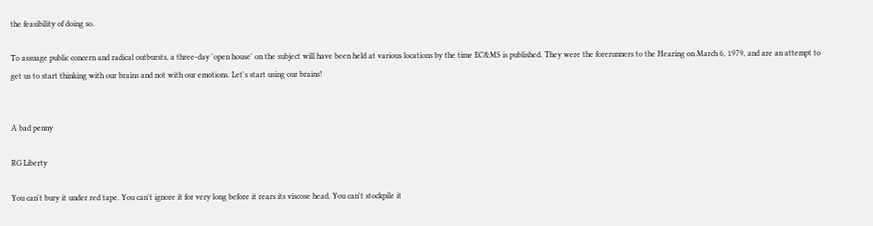the feasibility of doing so.

To assuage public concern and radical outbursts, a three-day 'open house' on the subject will have been held at various locations by the time EC&MS is published. They were the forerunners to the Hearing on March 6, 1979, and are an attempt to get us to start thinking with our brains and not with our emotions. Let's start using our brains!


A bad penny

RG Liberty

You can't bury it under red tape. You can't ignore it for very long before it rears its viscose head. You can't stockpile it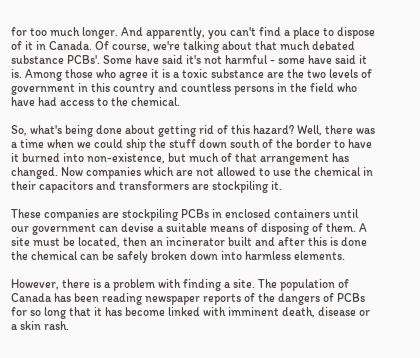for too much longer. And apparently, you can't find a place to dispose of it in Canada. Of course, we're talking about that much debated substance PCBs'. Some have said it's not harmful - some have said it is. Among those who agree it is a toxic substance are the two levels of government in this country and countless persons in the field who have had access to the chemical.

So, what's being done about getting rid of this hazard? Well, there was a time when we could ship the stuff down south of the border to have it burned into non-existence, but much of that arrangement has changed. Now companies which are not allowed to use the chemical in their capacitors and transformers are stockpiling it.

These companies are stockpiling PCBs in enclosed containers until our government can devise a suitable means of disposing of them. A site must be located, then an incinerator built and after this is done the chemical can be safely broken down into harmless elements.

However, there is a problem with finding a site. The population of Canada has been reading newspaper reports of the dangers of PCBs for so long that it has become linked with imminent death, disease or a skin rash.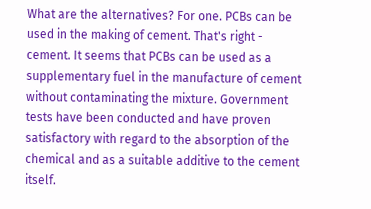What are the alternatives? For one. PCBs can be used in the making of cement. That's right - cement. It seems that PCBs can be used as a supplementary fuel in the manufacture of cement without contaminating the mixture. Government tests have been conducted and have proven satisfactory with regard to the absorption of the chemical and as a suitable additive to the cement itself.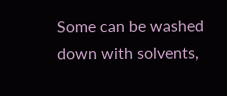Some can be washed down with solvents,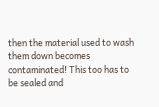then the material used to wash them down becomes contaminated! This too has to be sealed and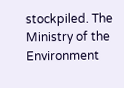stockpiled. The Ministry of the Environment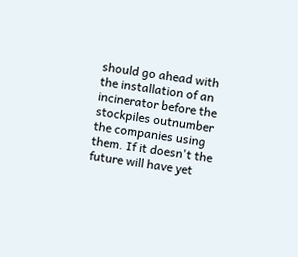should go ahead with the installation of an incinerator before the stockpiles outnumber the companies using them. If it doesn't the future will have yet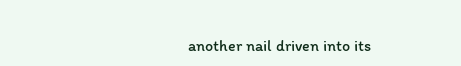another nail driven into its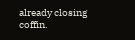already closing coffin.